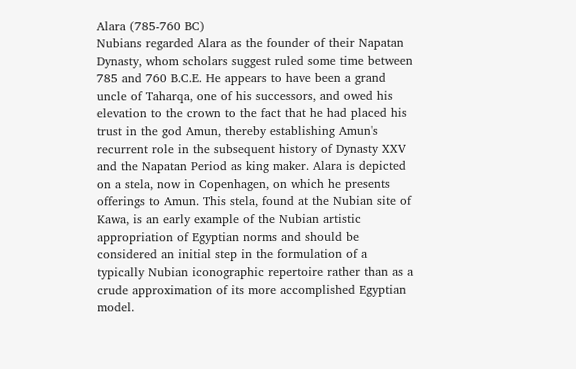Alara (785-760 BC)
Nubians regarded Alara as the founder of their Napatan Dynasty, whom scholars suggest ruled some time between 785 and 760 B.C.E. He appears to have been a grand uncle of Taharqa, one of his successors, and owed his elevation to the crown to the fact that he had placed his trust in the god Amun, thereby establishing Amun's recurrent role in the subsequent history of Dynasty XXV and the Napatan Period as king maker. Alara is depicted on a stela, now in Copenhagen, on which he presents offerings to Amun. This stela, found at the Nubian site of Kawa, is an early example of the Nubian artistic appropriation of Egyptian norms and should be considered an initial step in the formulation of a typically Nubian iconographic repertoire rather than as a crude approximation of its more accomplished Egyptian model.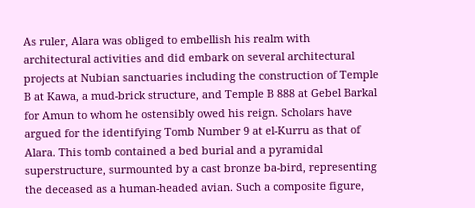As ruler, Alara was obliged to embellish his realm with architectural activities and did embark on several architectural projects at Nubian sanctuaries including the construction of Temple B at Kawa, a mud-brick structure, and Temple B 888 at Gebel Barkal for Amun to whom he ostensibly owed his reign. Scholars have argued for the identifying Tomb Number 9 at el-Kurru as that of Alara. This tomb contained a bed burial and a pyramidal superstructure, surmounted by a cast bronze ba-bird, representing the deceased as a human-headed avian. Such a composite figure,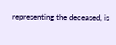representing the deceased, is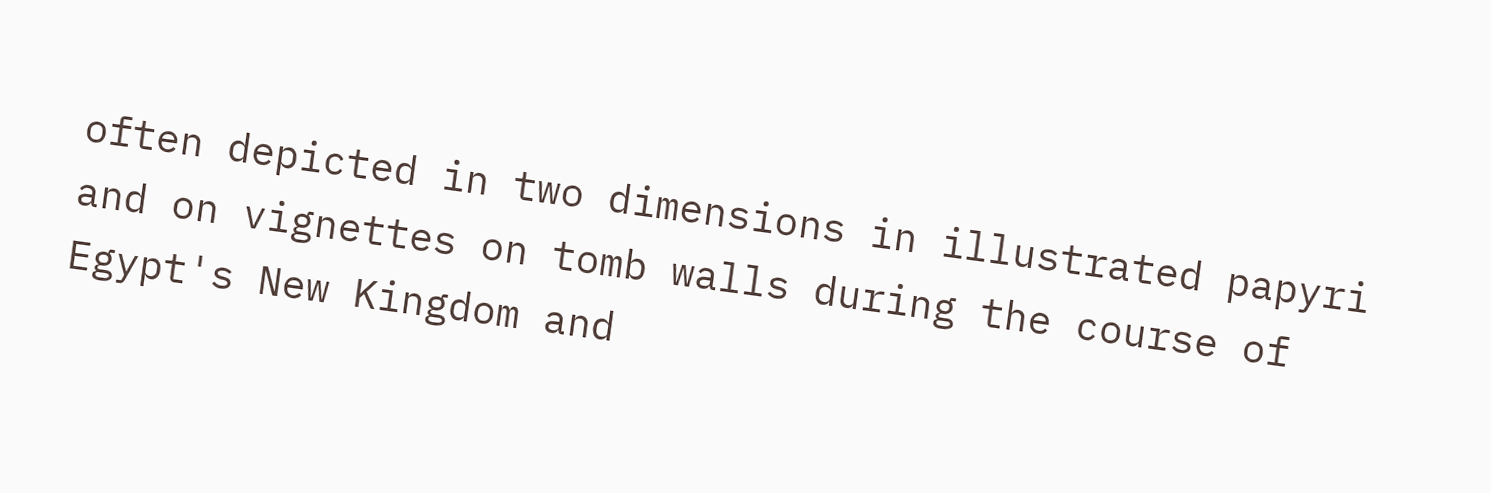often depicted in two dimensions in illustrated papyri and on vignettes on tomb walls during the course of Egypt's New Kingdom and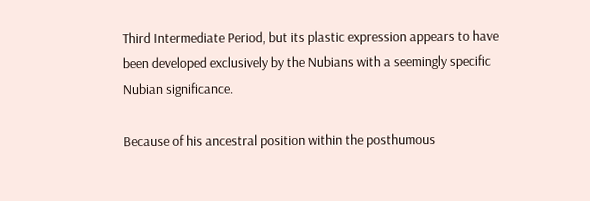Third Intermediate Period, but its plastic expression appears to have been developed exclusively by the Nubians with a seemingly specific Nubian significance.

Because of his ancestral position within the posthumous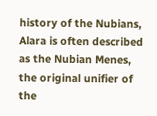history of the Nubians, Alara is often described as the Nubian Menes, the original unifier of the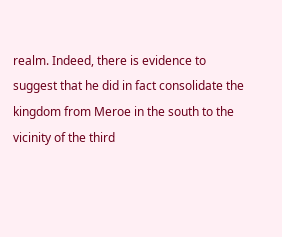realm. Indeed, there is evidence to suggest that he did in fact consolidate the kingdom from Meroe in the south to the vicinity of the third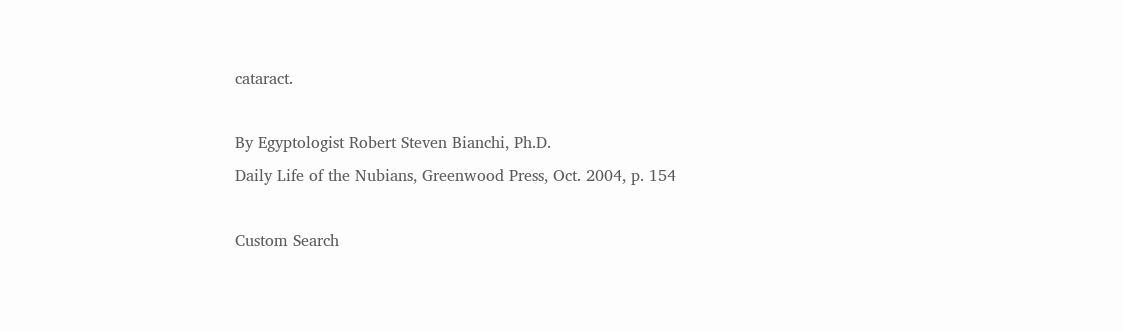cataract.

By Egyptologist Robert Steven Bianchi, Ph.D.
Daily Life of the Nubians, Greenwood Press, Oct. 2004, p. 154

Custom Search